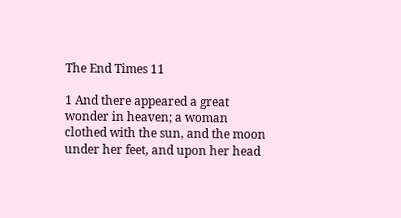The End Times 11

1 And there appeared a great wonder in heaven; a woman clothed with the sun, and the moon under her feet, and upon her head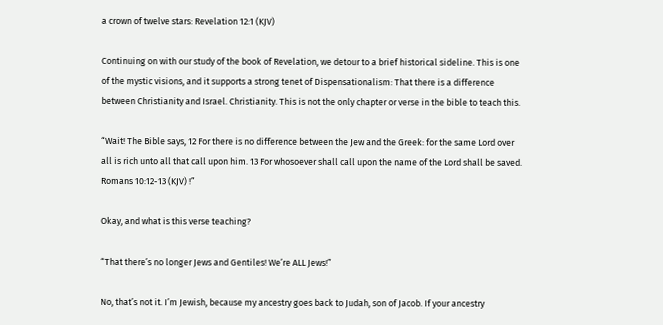a crown of twelve stars: Revelation 12:1 (KJV)

Continuing on with our study of the book of Revelation, we detour to a brief historical sideline. This is one of the mystic visions, and it supports a strong tenet of Dispensationalism: That there is a difference between Christianity and Israel. Christianity. This is not the only chapter or verse in the bible to teach this.

“Wait! The Bible says, 12 For there is no difference between the Jew and the Greek: for the same Lord over all is rich unto all that call upon him. 13 For whosoever shall call upon the name of the Lord shall be saved. Romans 10:12-13 (KJV) !”

Okay, and what is this verse teaching?

“That there’s no longer Jews and Gentiles! We’re ALL Jews!”

No, that’s not it. I’m Jewish, because my ancestry goes back to Judah, son of Jacob. If your ancestry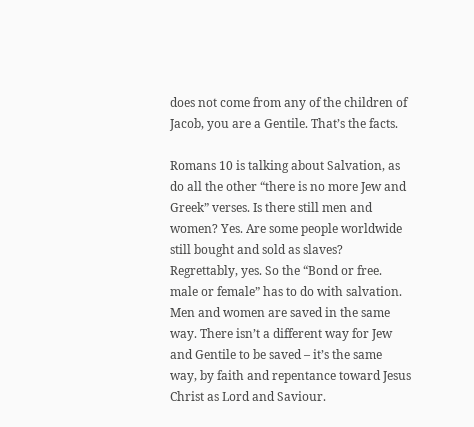does not come from any of the children of Jacob, you are a Gentile. That’s the facts.

Romans 10 is talking about Salvation, as do all the other “there is no more Jew and Greek” verses. Is there still men and women? Yes. Are some people worldwide still bought and sold as slaves? Regrettably, yes. So the “Bond or free. male or female” has to do with salvation. Men and women are saved in the same way. There isn’t a different way for Jew and Gentile to be saved – it’s the same way, by faith and repentance toward Jesus Christ as Lord and Saviour.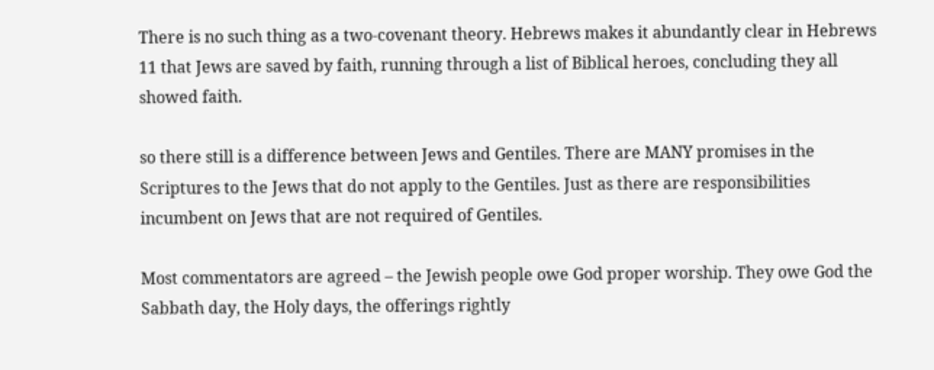There is no such thing as a two-covenant theory. Hebrews makes it abundantly clear in Hebrews 11 that Jews are saved by faith, running through a list of Biblical heroes, concluding they all showed faith.

so there still is a difference between Jews and Gentiles. There are MANY promises in the Scriptures to the Jews that do not apply to the Gentiles. Just as there are responsibilities incumbent on Jews that are not required of Gentiles.

Most commentators are agreed – the Jewish people owe God proper worship. They owe God the Sabbath day, the Holy days, the offerings rightly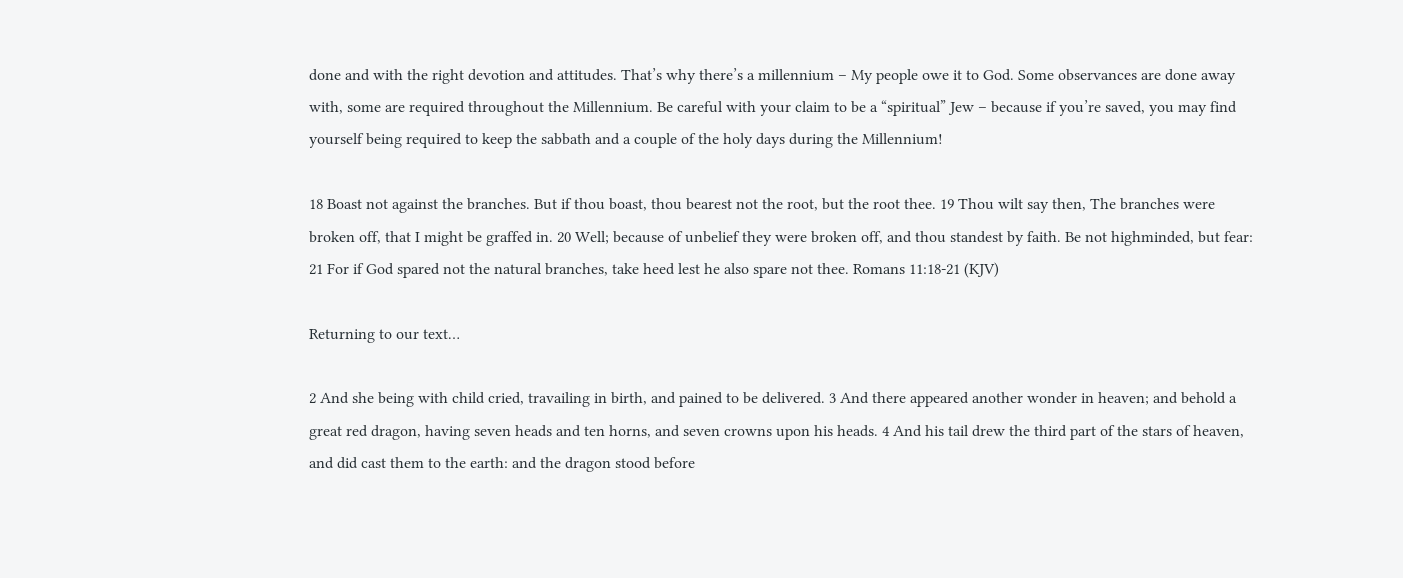done and with the right devotion and attitudes. That’s why there’s a millennium – My people owe it to God. Some observances are done away with, some are required throughout the Millennium. Be careful with your claim to be a “spiritual” Jew – because if you’re saved, you may find yourself being required to keep the sabbath and a couple of the holy days during the Millennium!

18 Boast not against the branches. But if thou boast, thou bearest not the root, but the root thee. 19 Thou wilt say then, The branches were broken off, that I might be graffed in. 20 Well; because of unbelief they were broken off, and thou standest by faith. Be not highminded, but fear: 21 For if God spared not the natural branches, take heed lest he also spare not thee. Romans 11:18-21 (KJV)

Returning to our text…

2 And she being with child cried, travailing in birth, and pained to be delivered. 3 And there appeared another wonder in heaven; and behold a great red dragon, having seven heads and ten horns, and seven crowns upon his heads. 4 And his tail drew the third part of the stars of heaven, and did cast them to the earth: and the dragon stood before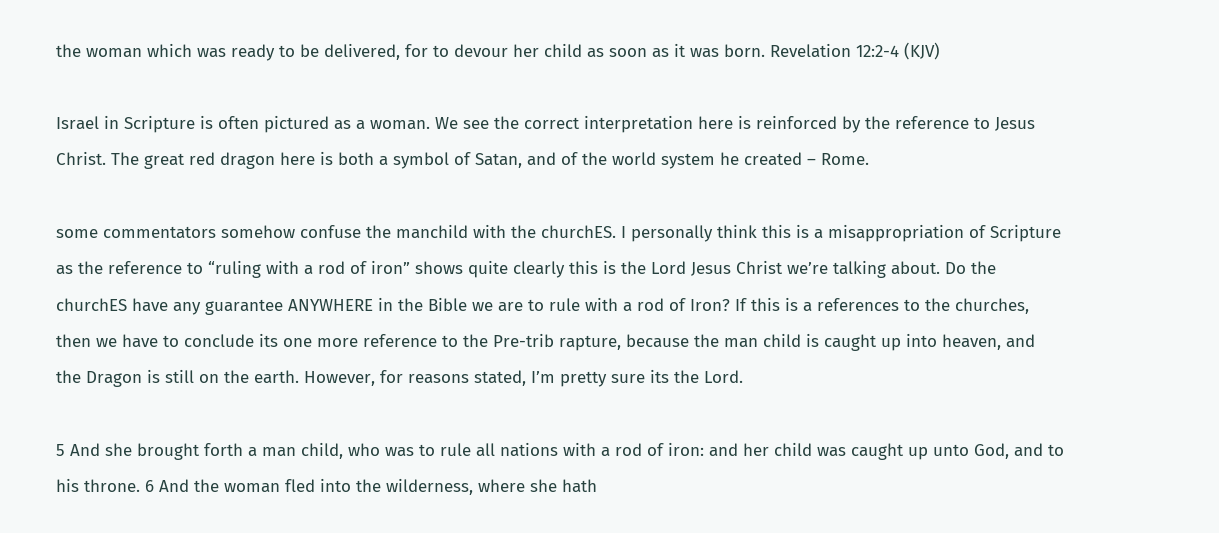the woman which was ready to be delivered, for to devour her child as soon as it was born. Revelation 12:2-4 (KJV)

Israel in Scripture is often pictured as a woman. We see the correct interpretation here is reinforced by the reference to Jesus Christ. The great red dragon here is both a symbol of Satan, and of the world system he created – Rome.

some commentators somehow confuse the manchild with the churchES. I personally think this is a misappropriation of Scripture as the reference to “ruling with a rod of iron” shows quite clearly this is the Lord Jesus Christ we’re talking about. Do the churchES have any guarantee ANYWHERE in the Bible we are to rule with a rod of Iron? If this is a references to the churches, then we have to conclude its one more reference to the Pre-trib rapture, because the man child is caught up into heaven, and the Dragon is still on the earth. However, for reasons stated, I’m pretty sure its the Lord.

5 And she brought forth a man child, who was to rule all nations with a rod of iron: and her child was caught up unto God, and to his throne. 6 And the woman fled into the wilderness, where she hath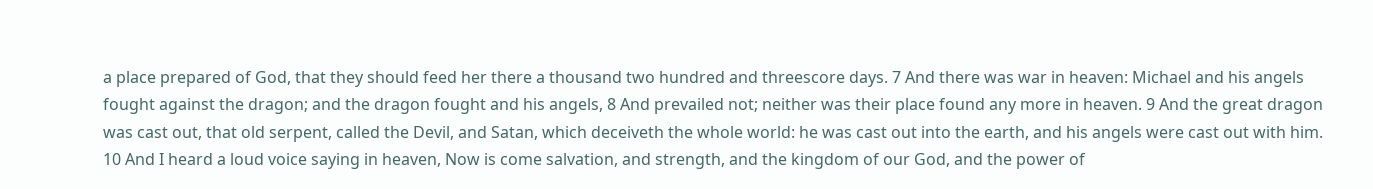a place prepared of God, that they should feed her there a thousand two hundred and threescore days. 7 And there was war in heaven: Michael and his angels fought against the dragon; and the dragon fought and his angels, 8 And prevailed not; neither was their place found any more in heaven. 9 And the great dragon was cast out, that old serpent, called the Devil, and Satan, which deceiveth the whole world: he was cast out into the earth, and his angels were cast out with him. 10 And I heard a loud voice saying in heaven, Now is come salvation, and strength, and the kingdom of our God, and the power of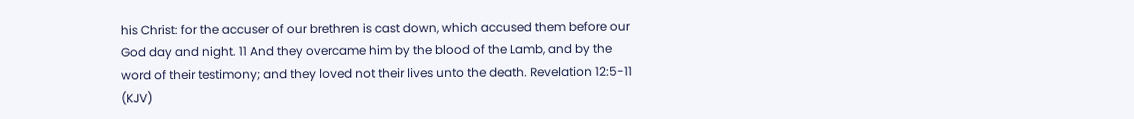his Christ: for the accuser of our brethren is cast down, which accused them before our God day and night. 11 And they overcame him by the blood of the Lamb, and by the word of their testimony; and they loved not their lives unto the death. Revelation 12:5-11 (KJV)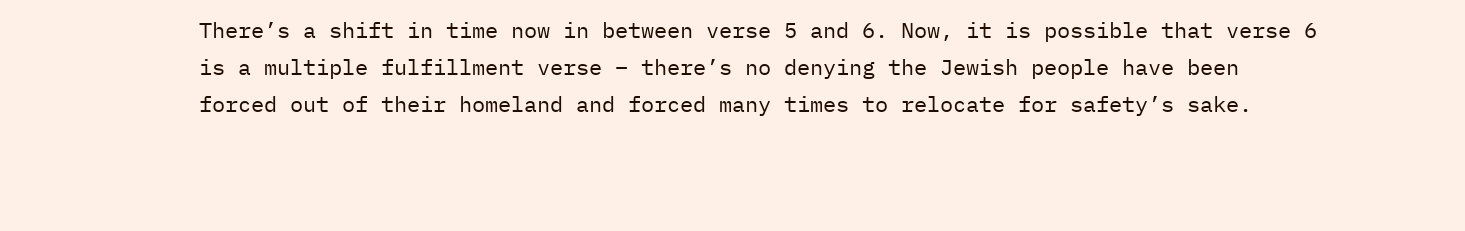There’s a shift in time now in between verse 5 and 6. Now, it is possible that verse 6 is a multiple fulfillment verse – there’s no denying the Jewish people have been forced out of their homeland and forced many times to relocate for safety’s sake.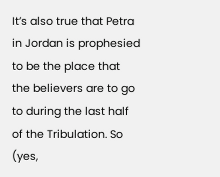It’s also true that Petra in Jordan is prophesied to be the place that the believers are to go to during the last half of the Tribulation. So (yes,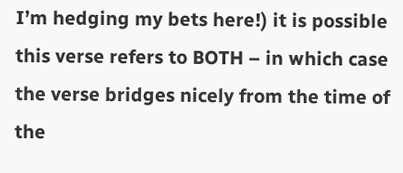I’m hedging my bets here!) it is possible this verse refers to BOTH – in which case the verse bridges nicely from the time of the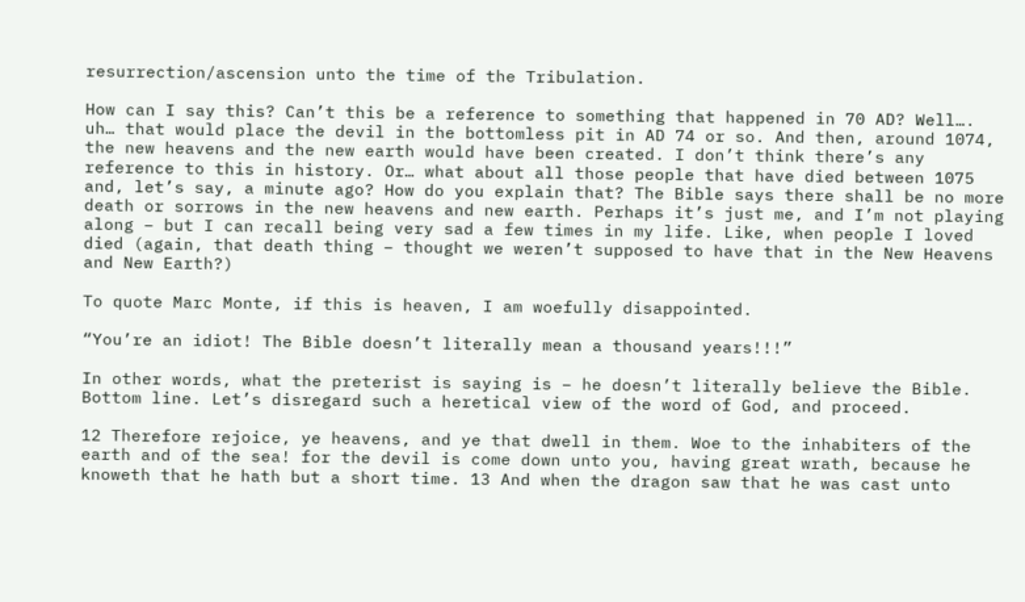resurrection/ascension unto the time of the Tribulation.

How can I say this? Can’t this be a reference to something that happened in 70 AD? Well…. uh… that would place the devil in the bottomless pit in AD 74 or so. And then, around 1074, the new heavens and the new earth would have been created. I don’t think there’s any reference to this in history. Or… what about all those people that have died between 1075 and, let’s say, a minute ago? How do you explain that? The Bible says there shall be no more death or sorrows in the new heavens and new earth. Perhaps it’s just me, and I’m not playing along – but I can recall being very sad a few times in my life. Like, when people I loved died (again, that death thing – thought we weren’t supposed to have that in the New Heavens and New Earth?)

To quote Marc Monte, if this is heaven, I am woefully disappointed.

“You’re an idiot! The Bible doesn’t literally mean a thousand years!!!”

In other words, what the preterist is saying is – he doesn’t literally believe the Bible. Bottom line. Let’s disregard such a heretical view of the word of God, and proceed.

12 Therefore rejoice, ye heavens, and ye that dwell in them. Woe to the inhabiters of the earth and of the sea! for the devil is come down unto you, having great wrath, because he knoweth that he hath but a short time. 13 And when the dragon saw that he was cast unto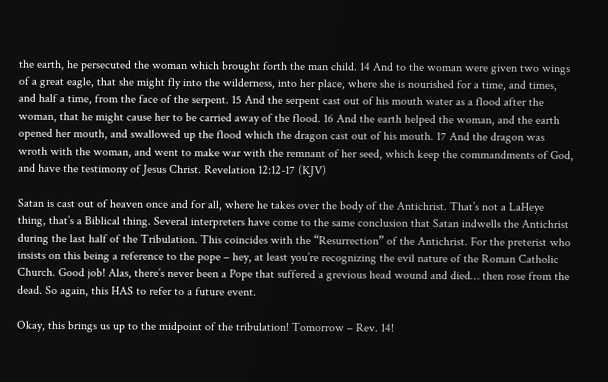the earth, he persecuted the woman which brought forth the man child. 14 And to the woman were given two wings of a great eagle, that she might fly into the wilderness, into her place, where she is nourished for a time, and times, and half a time, from the face of the serpent. 15 And the serpent cast out of his mouth water as a flood after the woman, that he might cause her to be carried away of the flood. 16 And the earth helped the woman, and the earth opened her mouth, and swallowed up the flood which the dragon cast out of his mouth. 17 And the dragon was wroth with the woman, and went to make war with the remnant of her seed, which keep the commandments of God, and have the testimony of Jesus Christ. Revelation 12:12-17 (KJV)

Satan is cast out of heaven once and for all, where he takes over the body of the Antichrist. That’s not a LaHeye thing, that’s a Biblical thing. Several interpreters have come to the same conclusion that Satan indwells the Antichrist during the last half of the Tribulation. This coincides with the “Resurrection” of the Antichrist. For the preterist who insists on this being a reference to the pope – hey, at least you’re recognizing the evil nature of the Roman Catholic Church. Good job! Alas, there’s never been a Pope that suffered a grevious head wound and died… then rose from the dead. So again, this HAS to refer to a future event.

Okay, this brings us up to the midpoint of the tribulation! Tomorrow – Rev. 14!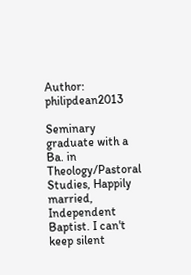Author: philipdean2013

Seminary graduate with a Ba. in Theology/Pastoral Studies, Happily married, Independent Baptist. I can't keep silent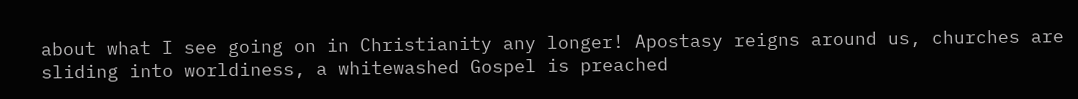about what I see going on in Christianity any longer! Apostasy reigns around us, churches are sliding into worldiness, a whitewashed Gospel is preached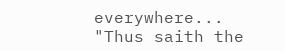everywhere... "Thus saith the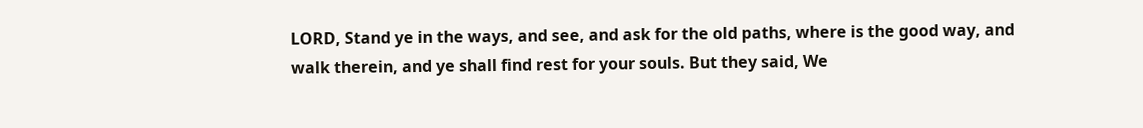LORD, Stand ye in the ways, and see, and ask for the old paths, where is the good way, and walk therein, and ye shall find rest for your souls. But they said, We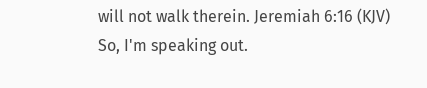will not walk therein. Jeremiah 6:16 (KJV) So, I'm speaking out.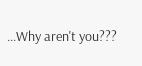...Why aren't you???